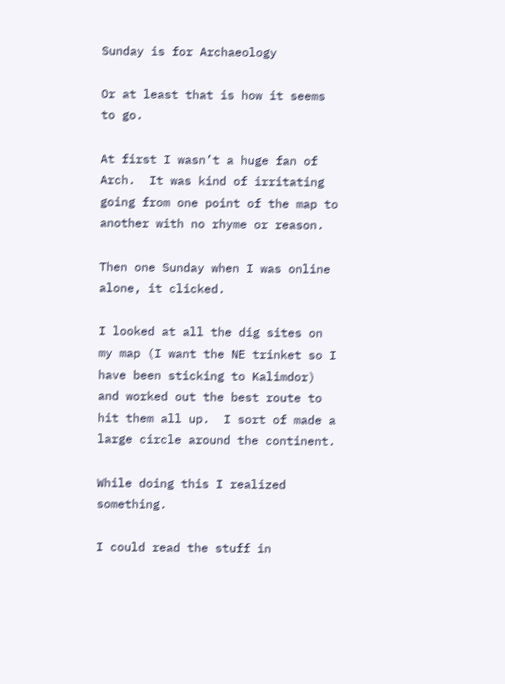Sunday is for Archaeology

Or at least that is how it seems to go.

At first I wasn’t a huge fan of Arch.  It was kind of irritating going from one point of the map to another with no rhyme or reason.

Then one Sunday when I was online alone, it clicked.

I looked at all the dig sites on my map (I want the NE trinket so I have been sticking to Kalimdor) and worked out the best route to hit them all up.  I sort of made a large circle around the continent.

While doing this I realized something.

I could read the stuff in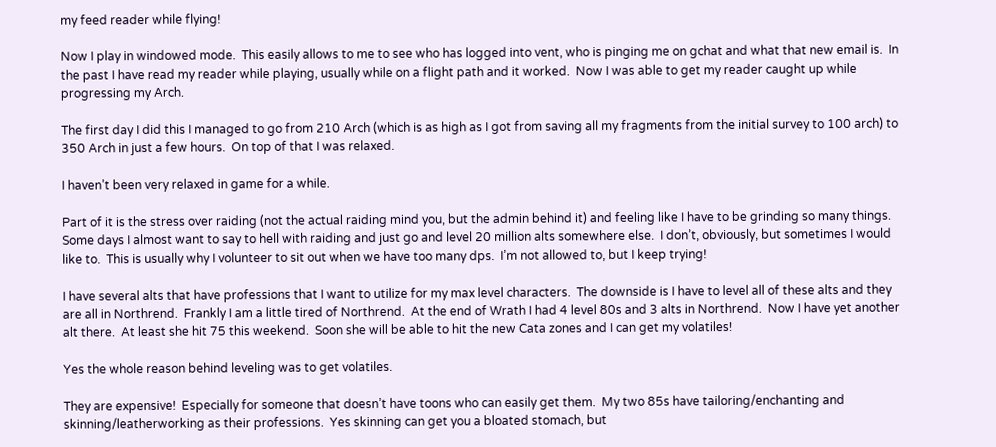my feed reader while flying!

Now I play in windowed mode.  This easily allows to me to see who has logged into vent, who is pinging me on gchat and what that new email is.  In the past I have read my reader while playing, usually while on a flight path and it worked.  Now I was able to get my reader caught up while progressing my Arch.

The first day I did this I managed to go from 210 Arch (which is as high as I got from saving all my fragments from the initial survey to 100 arch) to 350 Arch in just a few hours.  On top of that I was relaxed.

I haven’t been very relaxed in game for a while.

Part of it is the stress over raiding (not the actual raiding mind you, but the admin behind it) and feeling like I have to be grinding so many things.  Some days I almost want to say to hell with raiding and just go and level 20 million alts somewhere else.  I don’t, obviously, but sometimes I would like to.  This is usually why I volunteer to sit out when we have too many dps.  I’m not allowed to, but I keep trying!

I have several alts that have professions that I want to utilize for my max level characters.  The downside is I have to level all of these alts and they are all in Northrend.  Frankly I am a little tired of Northrend.  At the end of Wrath I had 4 level 80s and 3 alts in Northrend.  Now I have yet another alt there.  At least she hit 75 this weekend.  Soon she will be able to hit the new Cata zones and I can get my volatiles!

Yes the whole reason behind leveling was to get volatiles.

They are expensive!  Especially for someone that doesn’t have toons who can easily get them.  My two 85s have tailoring/enchanting and skinning/leatherworking as their professions.  Yes skinning can get you a bloated stomach, but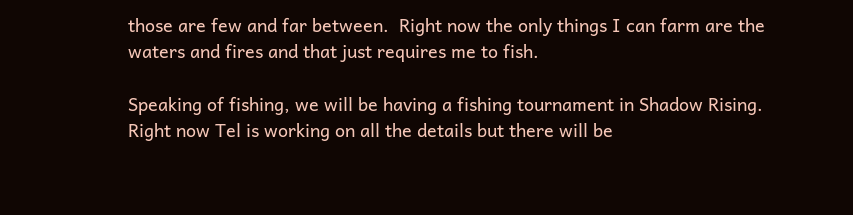those are few and far between.  Right now the only things I can farm are the waters and fires and that just requires me to fish.

Speaking of fishing, we will be having a fishing tournament in Shadow Rising.  Right now Tel is working on all the details but there will be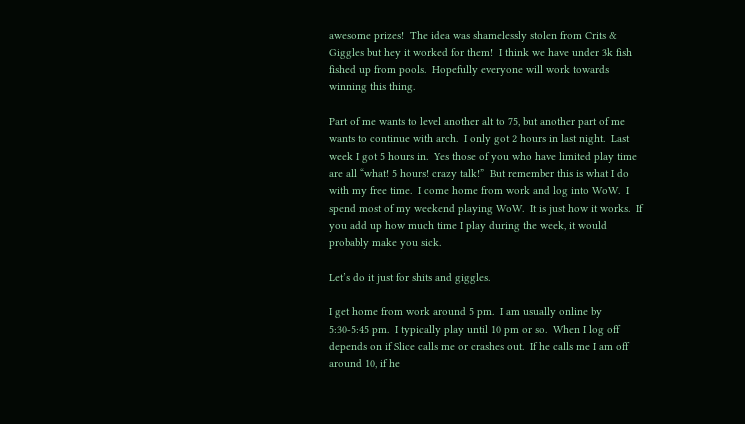awesome prizes!  The idea was shamelessly stolen from Crits & Giggles but hey it worked for them!  I think we have under 3k fish fished up from pools.  Hopefully everyone will work towards winning this thing.

Part of me wants to level another alt to 75, but another part of me wants to continue with arch.  I only got 2 hours in last night.  Last week I got 5 hours in.  Yes those of you who have limited play time are all “what! 5 hours! crazy talk!”  But remember this is what I do with my free time.  I come home from work and log into WoW.  I spend most of my weekend playing WoW.  It is just how it works.  If you add up how much time I play during the week, it would probably make you sick.

Let’s do it just for shits and giggles.

I get home from work around 5 pm.  I am usually online by 5:30-5:45 pm.  I typically play until 10 pm or so.  When I log off depends on if Slice calls me or crashes out.  If he calls me I am off around 10, if he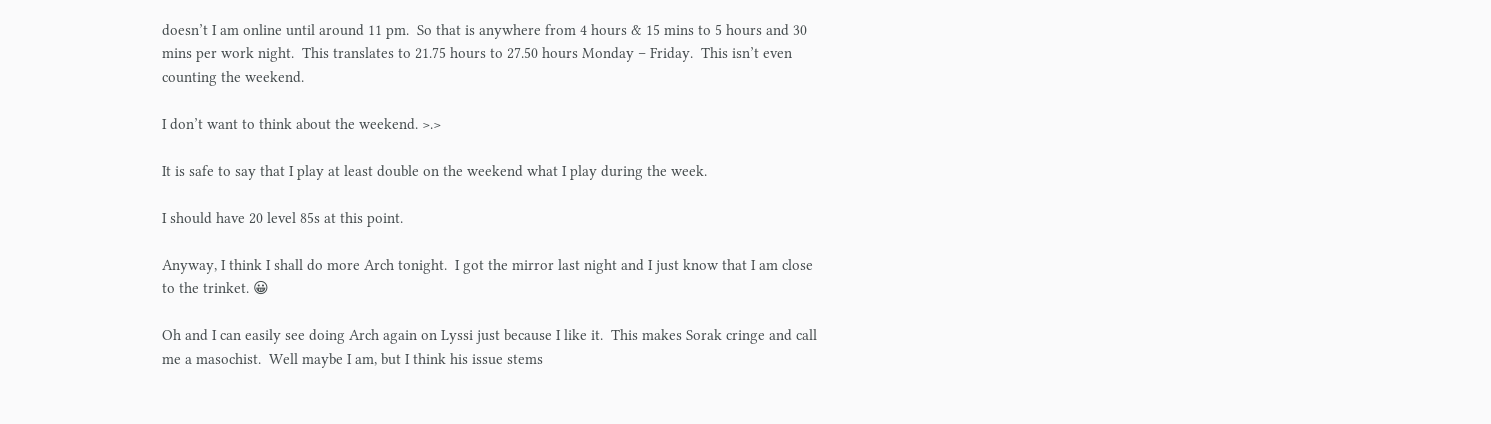doesn’t I am online until around 11 pm.  So that is anywhere from 4 hours & 15 mins to 5 hours and 30 mins per work night.  This translates to 21.75 hours to 27.50 hours Monday – Friday.  This isn’t even counting the weekend.

I don’t want to think about the weekend. >.>

It is safe to say that I play at least double on the weekend what I play during the week.

I should have 20 level 85s at this point.

Anyway, I think I shall do more Arch tonight.  I got the mirror last night and I just know that I am close to the trinket. 😀

Oh and I can easily see doing Arch again on Lyssi just because I like it.  This makes Sorak cringe and call me a masochist.  Well maybe I am, but I think his issue stems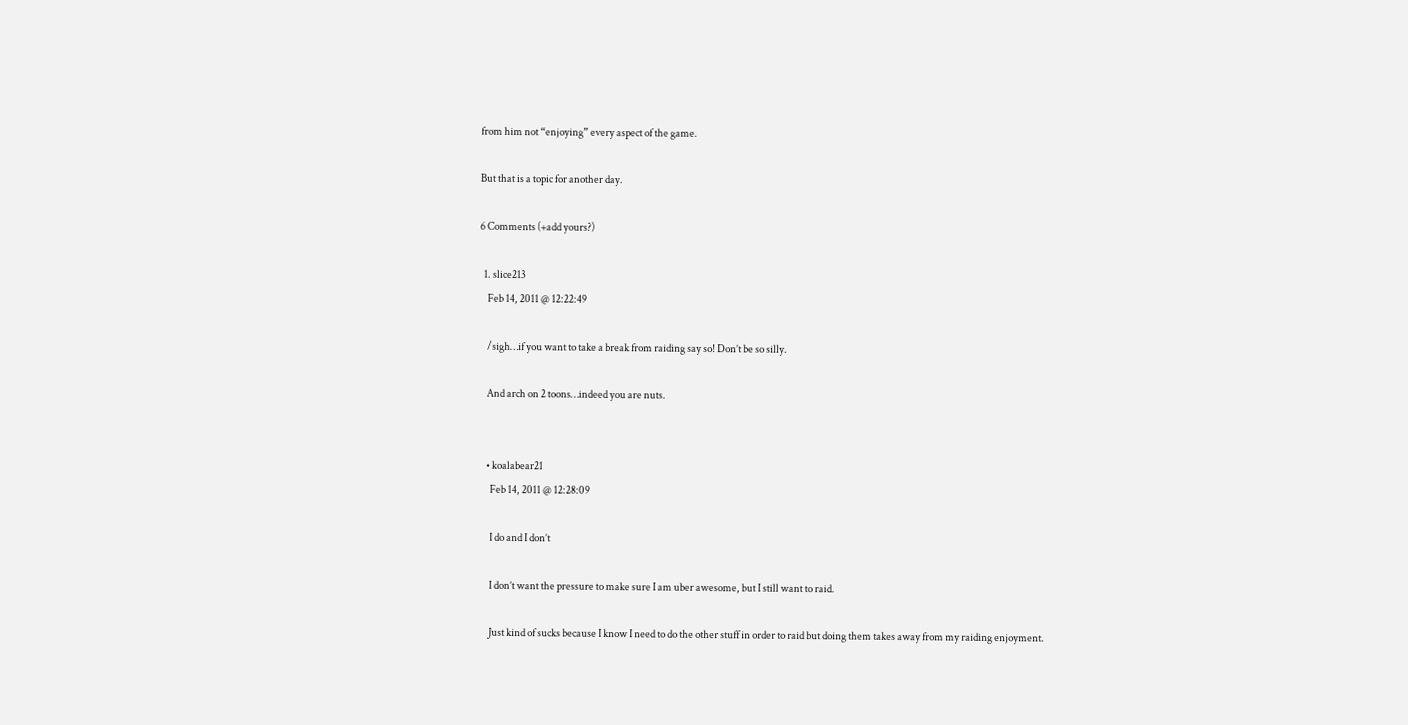from him not “enjoying” every aspect of the game.

But that is a topic for another day.

6 Comments (+add yours?)

  1. slice213
    Feb 14, 2011 @ 12:22:49

    /sigh…if you want to take a break from raiding say so! Don’t be so silly.

    And arch on 2 toons…indeed you are nuts.


    • koalabear21
      Feb 14, 2011 @ 12:28:09

      I do and I don’t

      I don’t want the pressure to make sure I am uber awesome, but I still want to raid.

      Just kind of sucks because I know I need to do the other stuff in order to raid but doing them takes away from my raiding enjoyment.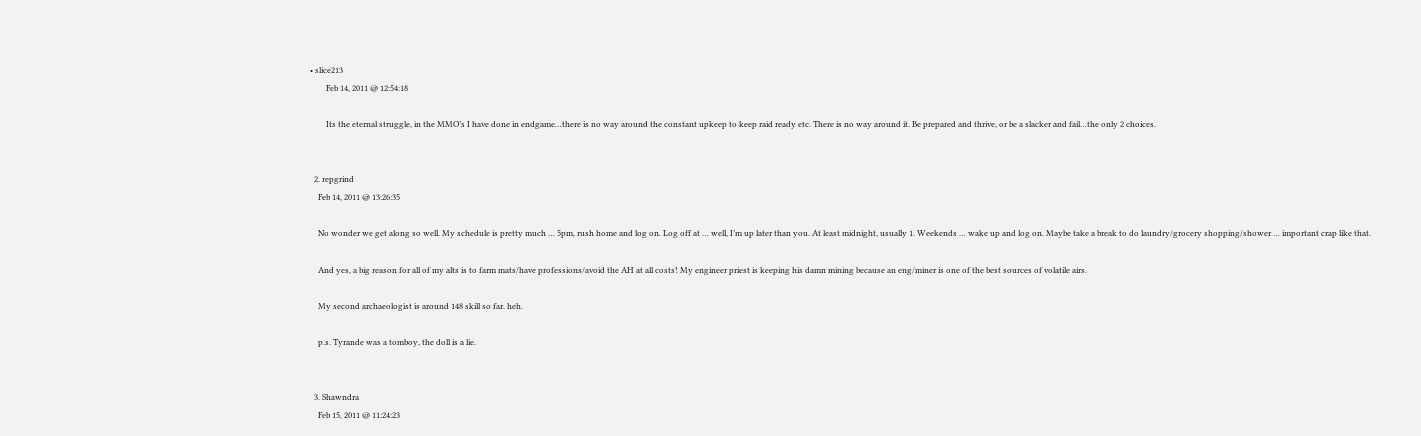• slice213
        Feb 14, 2011 @ 12:54:18

        Its the eternal struggle, in the MMO’s I have done in endgame…there is no way around the constant upkeep to keep raid ready etc. There is no way around it. Be prepared and thrive, or be a slacker and fail…the only 2 choices.


  2. repgrind
    Feb 14, 2011 @ 13:26:35

    No wonder we get along so well. My schedule is pretty much … 5pm, rush home and log on. Log off at … well, I’m up later than you. At least midnight, usually 1. Weekends … wake up and log on. Maybe take a break to do laundry/grocery shopping/shower … important crap like that.

    And yes, a big reason for all of my alts is to farm mats/have professions/avoid the AH at all costs! My engineer priest is keeping his damn mining because an eng/miner is one of the best sources of volatile airs.

    My second archaeologist is around 148 skill so far. heh.

    p.s. Tyrande was a tomboy, the doll is a lie.


  3. Shawndra
    Feb 15, 2011 @ 11:24:23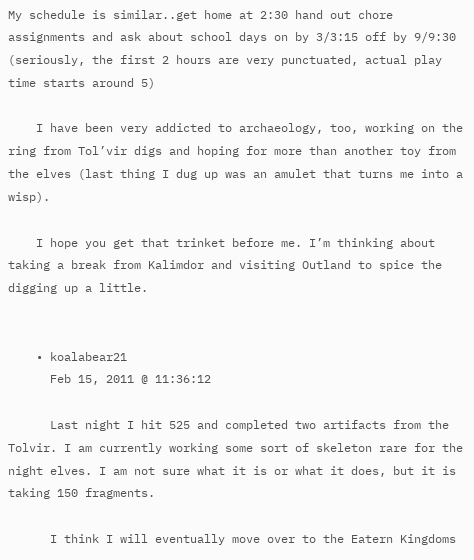My schedule is similar..get home at 2:30 hand out chore assignments and ask about school days on by 3/3:15 off by 9/9:30 (seriously, the first 2 hours are very punctuated, actual play time starts around 5)

    I have been very addicted to archaeology, too, working on the ring from Tol’vir digs and hoping for more than another toy from the elves (last thing I dug up was an amulet that turns me into a wisp).

    I hope you get that trinket before me. I’m thinking about taking a break from Kalimdor and visiting Outland to spice the digging up a little.


    • koalabear21
      Feb 15, 2011 @ 11:36:12

      Last night I hit 525 and completed two artifacts from the Tolvir. I am currently working some sort of skeleton rare for the night elves. I am not sure what it is or what it does, but it is taking 150 fragments.

      I think I will eventually move over to the Eatern Kingdoms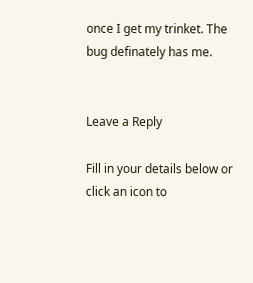once I get my trinket. The bug definately has me.


Leave a Reply

Fill in your details below or click an icon to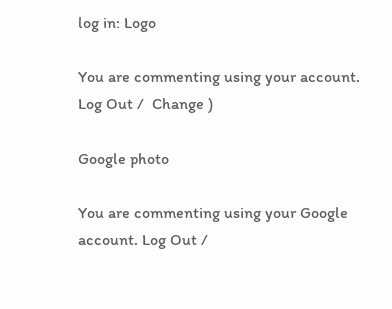log in: Logo

You are commenting using your account. Log Out /  Change )

Google photo

You are commenting using your Google account. Log Out /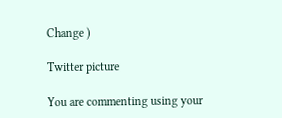Change )

Twitter picture

You are commenting using your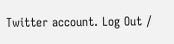Twitter account. Log Out /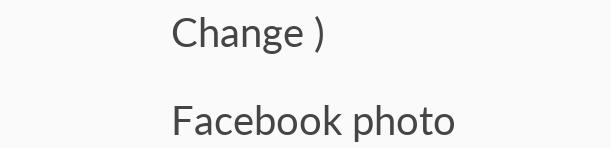Change )

Facebook photo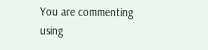You are commenting using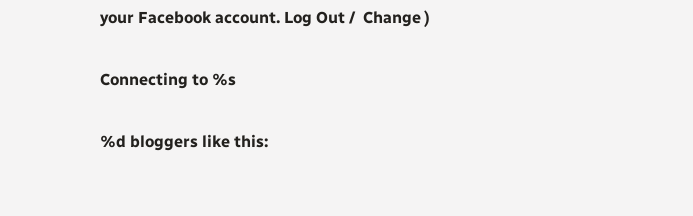your Facebook account. Log Out /  Change )

Connecting to %s

%d bloggers like this: